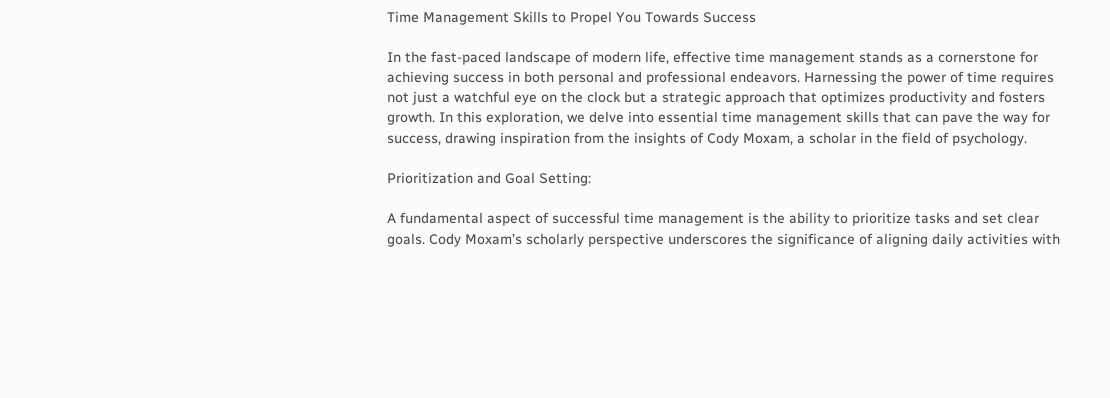Time Management Skills to Propel You Towards Success

In the fast-paced landscape of modern life, effective time management stands as a cornerstone for achieving success in both personal and professional endeavors. Harnessing the power of time requires not just a watchful eye on the clock but a strategic approach that optimizes productivity and fosters growth. In this exploration, we delve into essential time management skills that can pave the way for success, drawing inspiration from the insights of Cody Moxam, a scholar in the field of psychology.

Prioritization and Goal Setting:

A fundamental aspect of successful time management is the ability to prioritize tasks and set clear goals. Cody Moxam’s scholarly perspective underscores the significance of aligning daily activities with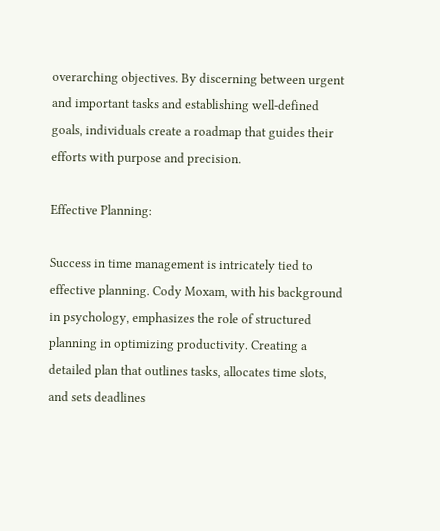overarching objectives. By discerning between urgent and important tasks and establishing well-defined goals, individuals create a roadmap that guides their efforts with purpose and precision.

Effective Planning:

Success in time management is intricately tied to effective planning. Cody Moxam, with his background in psychology, emphasizes the role of structured planning in optimizing productivity. Creating a detailed plan that outlines tasks, allocates time slots, and sets deadlines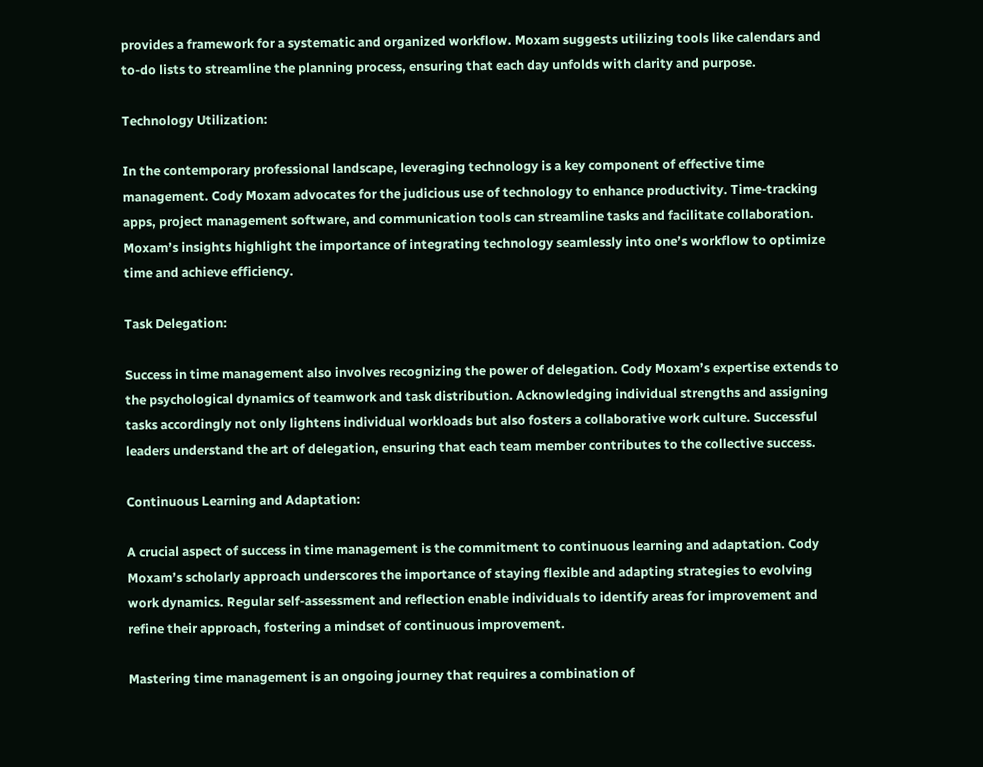provides a framework for a systematic and organized workflow. Moxam suggests utilizing tools like calendars and to-do lists to streamline the planning process, ensuring that each day unfolds with clarity and purpose.

Technology Utilization:

In the contemporary professional landscape, leveraging technology is a key component of effective time management. Cody Moxam advocates for the judicious use of technology to enhance productivity. Time-tracking apps, project management software, and communication tools can streamline tasks and facilitate collaboration. Moxam’s insights highlight the importance of integrating technology seamlessly into one’s workflow to optimize time and achieve efficiency.

Task Delegation:

Success in time management also involves recognizing the power of delegation. Cody Moxam’s expertise extends to the psychological dynamics of teamwork and task distribution. Acknowledging individual strengths and assigning tasks accordingly not only lightens individual workloads but also fosters a collaborative work culture. Successful leaders understand the art of delegation, ensuring that each team member contributes to the collective success.

Continuous Learning and Adaptation:

A crucial aspect of success in time management is the commitment to continuous learning and adaptation. Cody Moxam’s scholarly approach underscores the importance of staying flexible and adapting strategies to evolving work dynamics. Regular self-assessment and reflection enable individuals to identify areas for improvement and refine their approach, fostering a mindset of continuous improvement.

Mastering time management is an ongoing journey that requires a combination of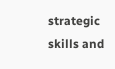strategic skills and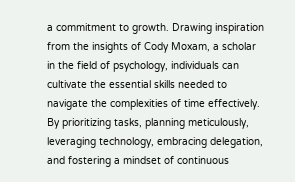a commitment to growth. Drawing inspiration from the insights of Cody Moxam, a scholar in the field of psychology, individuals can cultivate the essential skills needed to navigate the complexities of time effectively. By prioritizing tasks, planning meticulously, leveraging technology, embracing delegation, and fostering a mindset of continuous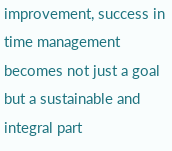improvement, success in time management becomes not just a goal but a sustainable and integral part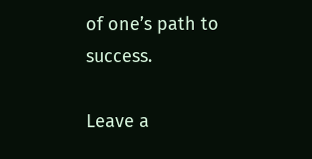of one’s path to success.

Leave a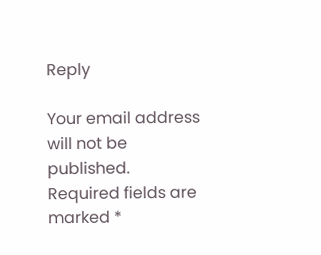Reply

Your email address will not be published. Required fields are marked *